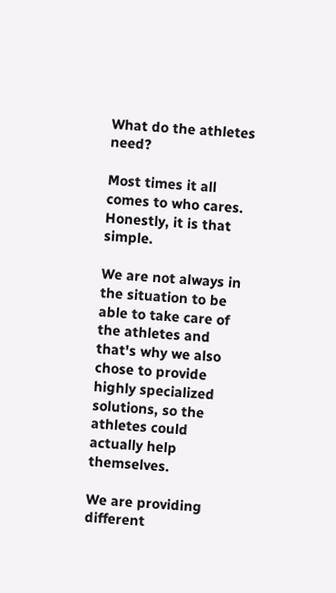What do the athletes need?

Most times it all comes to who cares. Honestly, it is that simple.

We are not always in the situation to be able to take care of the athletes and that's why we also chose to provide highly specialized solutions, so the athletes could actually help themselves.

We are providing different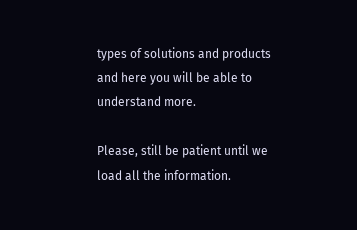types of solutions and products and here you will be able to understand more.

Please, still be patient until we load all the information.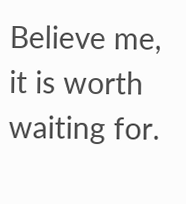Believe me, it is worth waiting for.